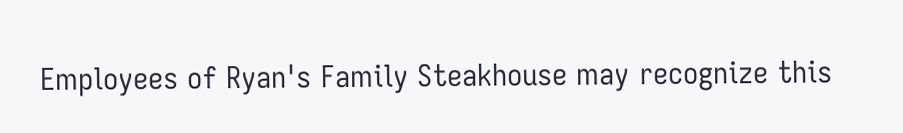Employees of Ryan's Family Steakhouse may recognize this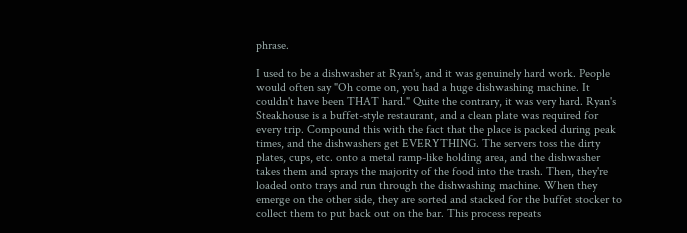phrase.

I used to be a dishwasher at Ryan's, and it was genuinely hard work. People would often say "Oh come on, you had a huge dishwashing machine. It couldn't have been THAT hard." Quite the contrary, it was very hard. Ryan's Steakhouse is a buffet-style restaurant, and a clean plate was required for every trip. Compound this with the fact that the place is packed during peak times, and the dishwashers get EVERYTHING. The servers toss the dirty plates, cups, etc. onto a metal ramp-like holding area, and the dishwasher takes them and sprays the majority of the food into the trash. Then, they're loaded onto trays and run through the dishwashing machine. When they emerge on the other side, they are sorted and stacked for the buffet stocker to collect them to put back out on the bar. This process repeats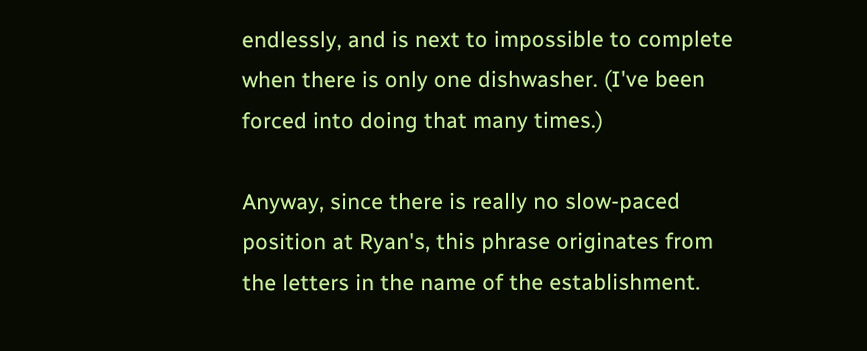endlessly, and is next to impossible to complete when there is only one dishwasher. (I've been forced into doing that many times.)

Anyway, since there is really no slow-paced position at Ryan's, this phrase originates from the letters in the name of the establishment.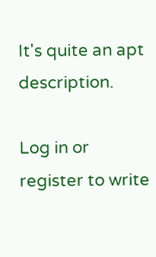It's quite an apt description.

Log in or register to write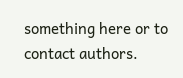something here or to contact authors.